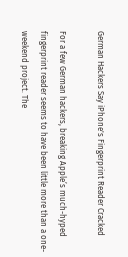German Hackers Say iPhone's Fingerprint Reader Cracked

For a few German hackers, breaking Apple’s much-hyped fingerprint reader seems to have been little more than a one-weekend project. The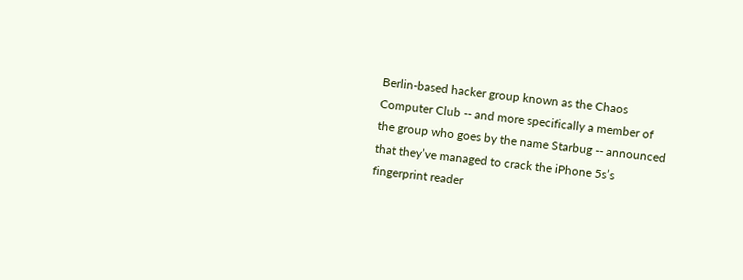Berlin-based hacker group known as the Chaos Computer Club -- and more specifically a member of the group who goes by the name Starbug -- announced that they’ve managed to crack the iPhone 5s’s fingerprint reader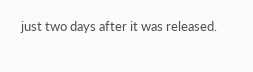just two days after it was released.